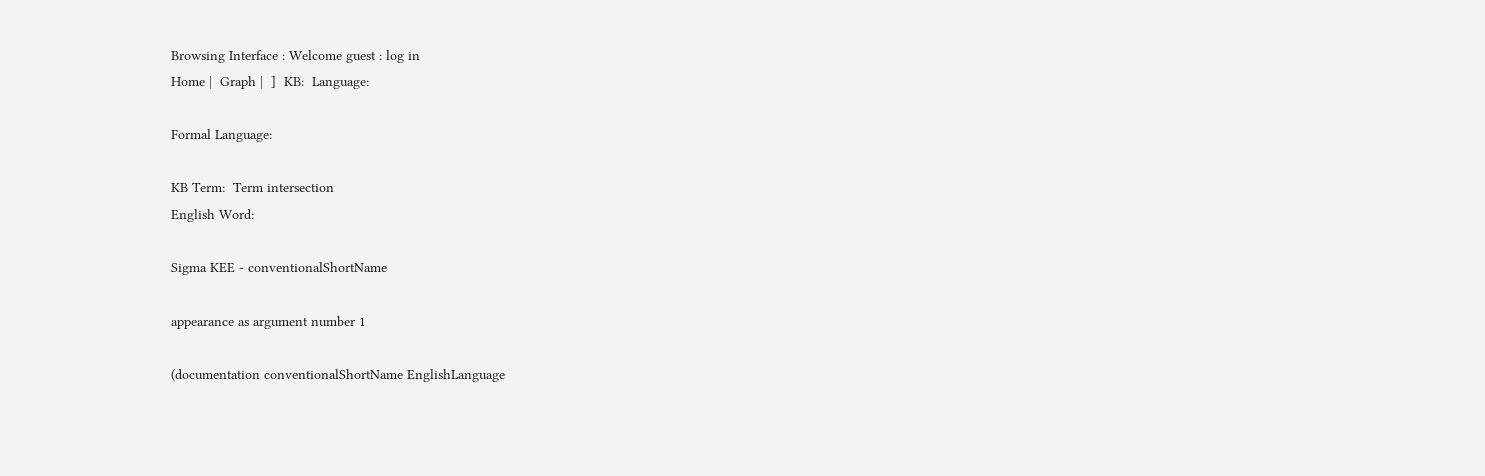Browsing Interface : Welcome guest : log in
Home |  Graph |  ]  KB:  Language:

Formal Language:

KB Term:  Term intersection
English Word:

Sigma KEE - conventionalShortName

appearance as argument number 1

(documentation conventionalShortName EnglishLanguage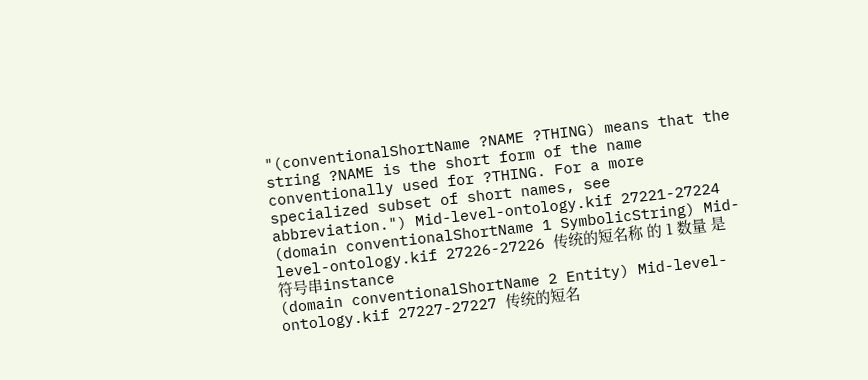"(conventionalShortName ?NAME ?THING) means that the string ?NAME is the short form of the name conventionally used for ?THING. For a more specialized subset of short names, see abbreviation.") Mid-level-ontology.kif 27221-27224
(domain conventionalShortName 1 SymbolicString) Mid-level-ontology.kif 27226-27226 传统的短名称 的 1 数量 是 符号串instance
(domain conventionalShortName 2 Entity) Mid-level-ontology.kif 27227-27227 传统的短名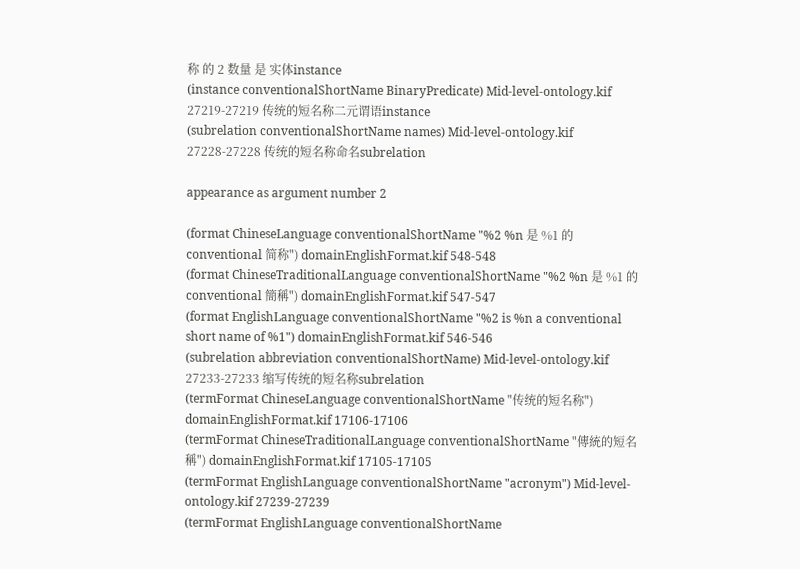称 的 2 数量 是 实体instance
(instance conventionalShortName BinaryPredicate) Mid-level-ontology.kif 27219-27219 传统的短名称二元谓语instance
(subrelation conventionalShortName names) Mid-level-ontology.kif 27228-27228 传统的短名称命名subrelation

appearance as argument number 2

(format ChineseLanguage conventionalShortName "%2 %n 是 %1 的 conventional 简称") domainEnglishFormat.kif 548-548
(format ChineseTraditionalLanguage conventionalShortName "%2 %n 是 %1 的 conventional 簡稱") domainEnglishFormat.kif 547-547
(format EnglishLanguage conventionalShortName "%2 is %n a conventional short name of %1") domainEnglishFormat.kif 546-546
(subrelation abbreviation conventionalShortName) Mid-level-ontology.kif 27233-27233 缩写传统的短名称subrelation
(termFormat ChineseLanguage conventionalShortName "传统的短名称") domainEnglishFormat.kif 17106-17106
(termFormat ChineseTraditionalLanguage conventionalShortName "傳統的短名稱") domainEnglishFormat.kif 17105-17105
(termFormat EnglishLanguage conventionalShortName "acronym") Mid-level-ontology.kif 27239-27239
(termFormat EnglishLanguage conventionalShortName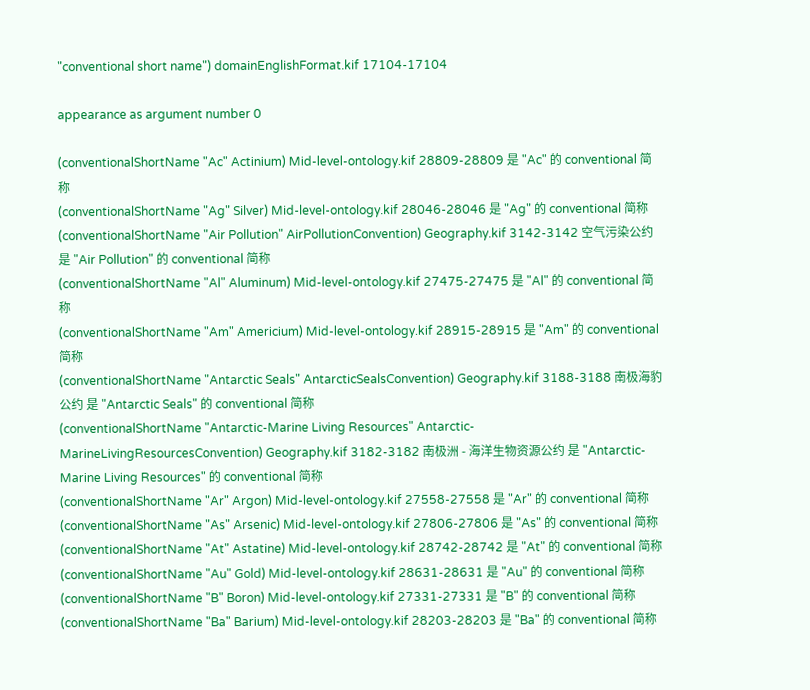"conventional short name") domainEnglishFormat.kif 17104-17104

appearance as argument number 0

(conventionalShortName "Ac" Actinium) Mid-level-ontology.kif 28809-28809 是 "Ac" 的 conventional 简称
(conventionalShortName "Ag" Silver) Mid-level-ontology.kif 28046-28046 是 "Ag" 的 conventional 简称
(conventionalShortName "Air Pollution" AirPollutionConvention) Geography.kif 3142-3142 空气污染公约 是 "Air Pollution" 的 conventional 简称
(conventionalShortName "Al" Aluminum) Mid-level-ontology.kif 27475-27475 是 "Al" 的 conventional 简称
(conventionalShortName "Am" Americium) Mid-level-ontology.kif 28915-28915 是 "Am" 的 conventional 简称
(conventionalShortName "Antarctic Seals" AntarcticSealsConvention) Geography.kif 3188-3188 南极海豹公约 是 "Antarctic Seals" 的 conventional 简称
(conventionalShortName "Antarctic-Marine Living Resources" Antarctic-MarineLivingResourcesConvention) Geography.kif 3182-3182 南极洲 - 海洋生物资源公约 是 "Antarctic-Marine Living Resources" 的 conventional 简称
(conventionalShortName "Ar" Argon) Mid-level-ontology.kif 27558-27558 是 "Ar" 的 conventional 简称
(conventionalShortName "As" Arsenic) Mid-level-ontology.kif 27806-27806 是 "As" 的 conventional 简称
(conventionalShortName "At" Astatine) Mid-level-ontology.kif 28742-28742 是 "At" 的 conventional 简称
(conventionalShortName "Au" Gold) Mid-level-ontology.kif 28631-28631 是 "Au" 的 conventional 简称
(conventionalShortName "B" Boron) Mid-level-ontology.kif 27331-27331 是 "B" 的 conventional 简称
(conventionalShortName "Ba" Barium) Mid-level-ontology.kif 28203-28203 是 "Ba" 的 conventional 简称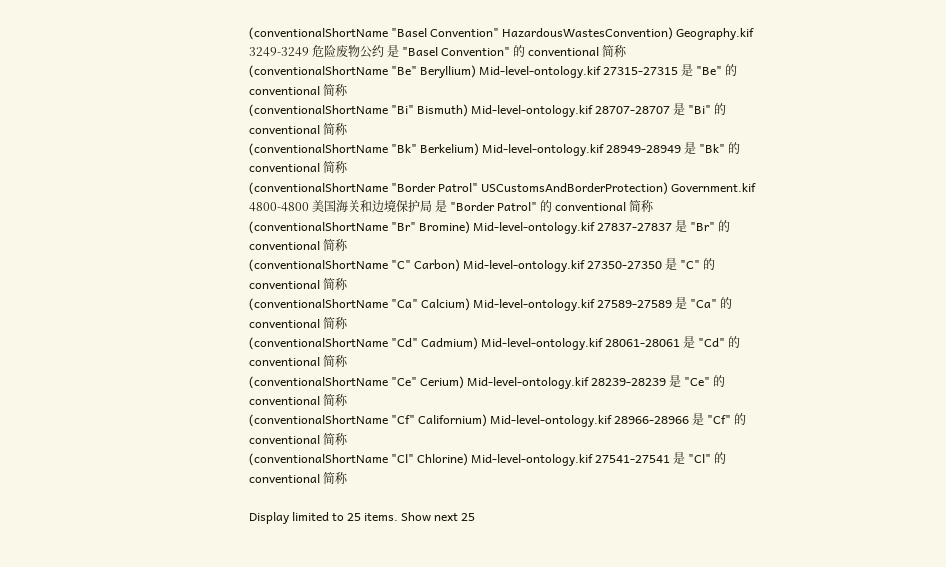(conventionalShortName "Basel Convention" HazardousWastesConvention) Geography.kif 3249-3249 危险废物公约 是 "Basel Convention" 的 conventional 简称
(conventionalShortName "Be" Beryllium) Mid-level-ontology.kif 27315-27315 是 "Be" 的 conventional 简称
(conventionalShortName "Bi" Bismuth) Mid-level-ontology.kif 28707-28707 是 "Bi" 的 conventional 简称
(conventionalShortName "Bk" Berkelium) Mid-level-ontology.kif 28949-28949 是 "Bk" 的 conventional 简称
(conventionalShortName "Border Patrol" USCustomsAndBorderProtection) Government.kif 4800-4800 美国海关和边境保护局 是 "Border Patrol" 的 conventional 简称
(conventionalShortName "Br" Bromine) Mid-level-ontology.kif 27837-27837 是 "Br" 的 conventional 简称
(conventionalShortName "C" Carbon) Mid-level-ontology.kif 27350-27350 是 "C" 的 conventional 简称
(conventionalShortName "Ca" Calcium) Mid-level-ontology.kif 27589-27589 是 "Ca" 的 conventional 简称
(conventionalShortName "Cd" Cadmium) Mid-level-ontology.kif 28061-28061 是 "Cd" 的 conventional 简称
(conventionalShortName "Ce" Cerium) Mid-level-ontology.kif 28239-28239 是 "Ce" 的 conventional 简称
(conventionalShortName "Cf" Californium) Mid-level-ontology.kif 28966-28966 是 "Cf" 的 conventional 简称
(conventionalShortName "Cl" Chlorine) Mid-level-ontology.kif 27541-27541 是 "Cl" 的 conventional 简称

Display limited to 25 items. Show next 25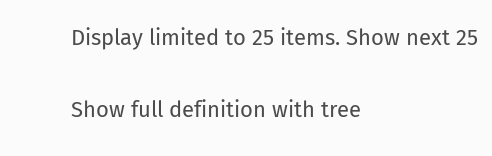Display limited to 25 items. Show next 25

Show full definition with tree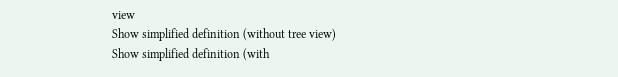view
Show simplified definition (without tree view)
Show simplified definition (with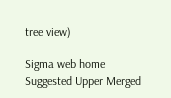tree view)

Sigma web home      Suggested Upper Merged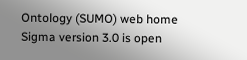Ontology (SUMO) web home
Sigma version 3.0 is open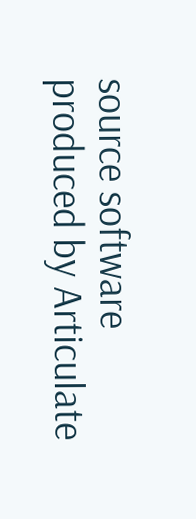source software produced by Articulate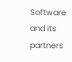Software and its partners